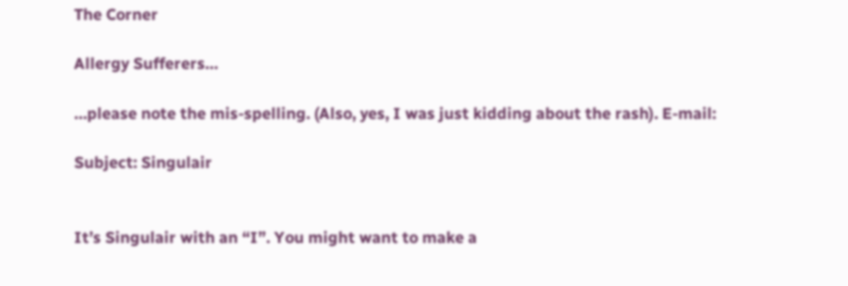The Corner

Allergy Sufferers…

…please note the mis-spelling. (Also, yes, I was just kidding about the rash). E-mail:

Subject: Singulair


It’s Singulair with an “I”. You might want to make a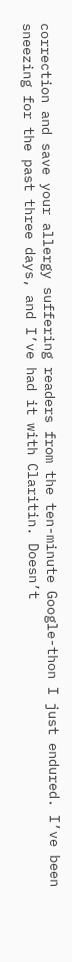correction and save your allergy suffering readers from the ten-minute Google-thon I just endured. I’ve been sneezing for the past three days, and I’ve had it with Claritin. Doesn’t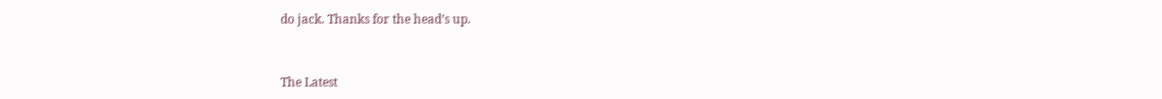do jack. Thanks for the head’s up.


The Latest